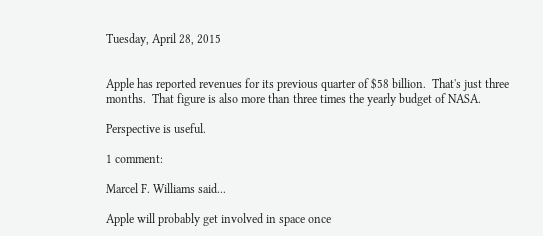Tuesday, April 28, 2015


Apple has reported revenues for its previous quarter of $58 billion.  That's just three months.  That figure is also more than three times the yearly budget of NASA.

Perspective is useful.

1 comment:

Marcel F. Williams said...

Apple will probably get involved in space once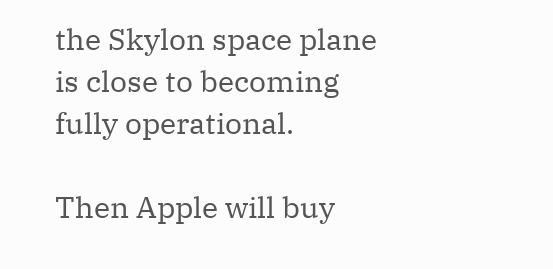the Skylon space plane is close to becoming fully operational.

Then Apple will buy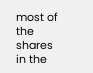most of the shares in the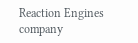Reaction Engines company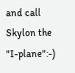and call Skylon the "I-plane":-)